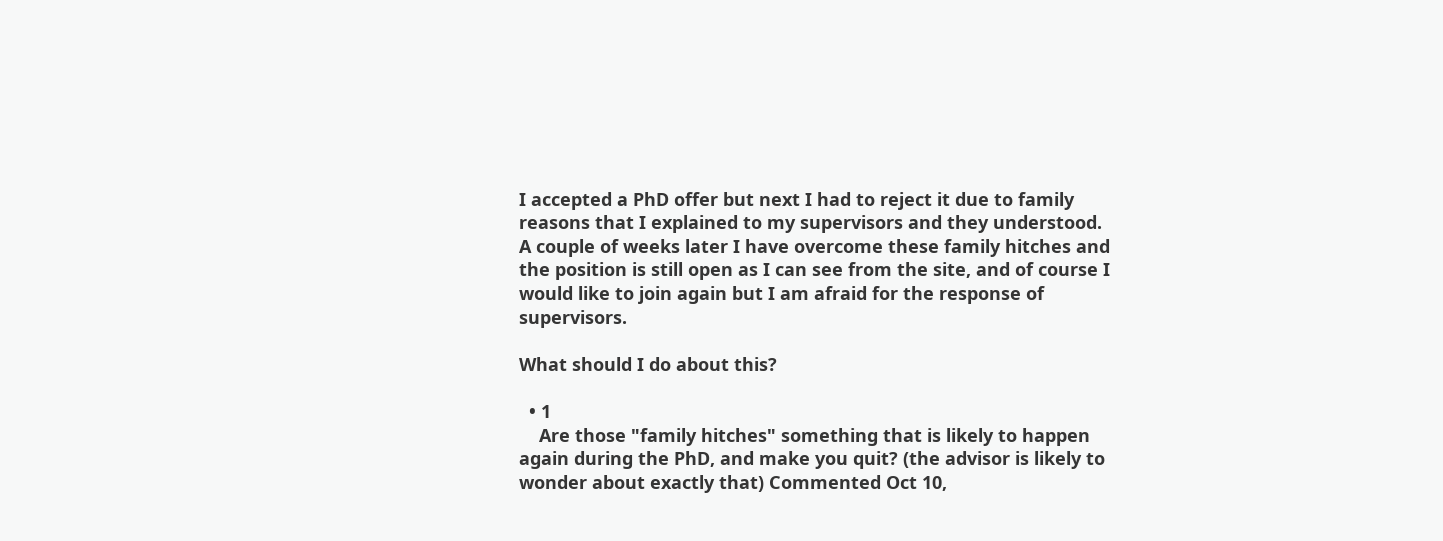I accepted a PhD offer but next I had to reject it due to family reasons that I explained to my supervisors and they understood. A couple of weeks later I have overcome these family hitches and the position is still open as I can see from the site, and of course I would like to join again but I am afraid for the response of supervisors.

What should I do about this?

  • 1
    Are those "family hitches" something that is likely to happen again during the PhD, and make you quit? (the advisor is likely to wonder about exactly that) Commented Oct 10,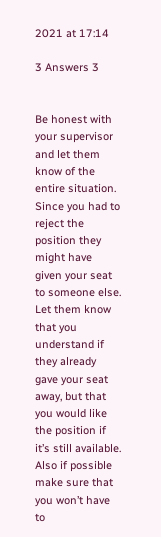2021 at 17:14

3 Answers 3


Be honest with your supervisor and let them know of the entire situation. Since you had to reject the position they might have given your seat to someone else. Let them know that you understand if they already gave your seat away, but that you would like the position if it’s still available. Also if possible make sure that you won’t have to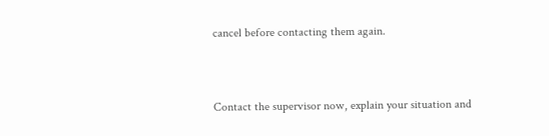cancel before contacting them again.


Contact the supervisor now, explain your situation and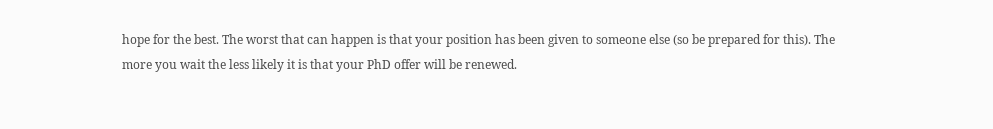hope for the best. The worst that can happen is that your position has been given to someone else (so be prepared for this). The more you wait the less likely it is that your PhD offer will be renewed.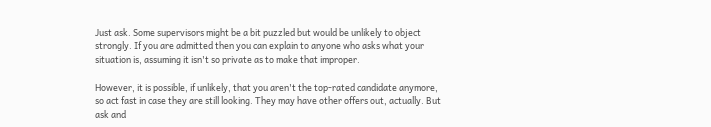Just ask. Some supervisors might be a bit puzzled but would be unlikely to object strongly. If you are admitted then you can explain to anyone who asks what your situation is, assuming it isn't so private as to make that improper.

However, it is possible, if unlikely, that you aren't the top-rated candidate anymore, so act fast in case they are still looking. They may have other offers out, actually. But ask and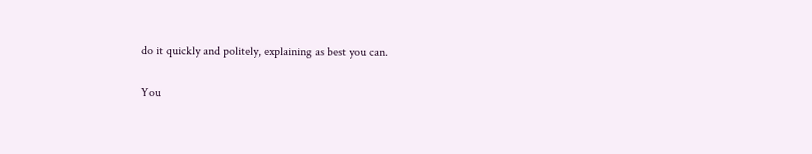do it quickly and politely, explaining as best you can.

You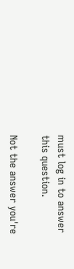must log in to answer this question.

Not the answer you're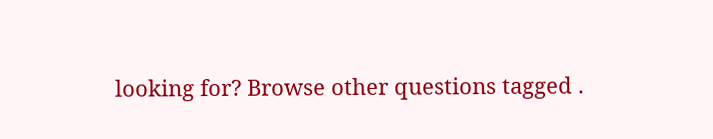looking for? Browse other questions tagged .